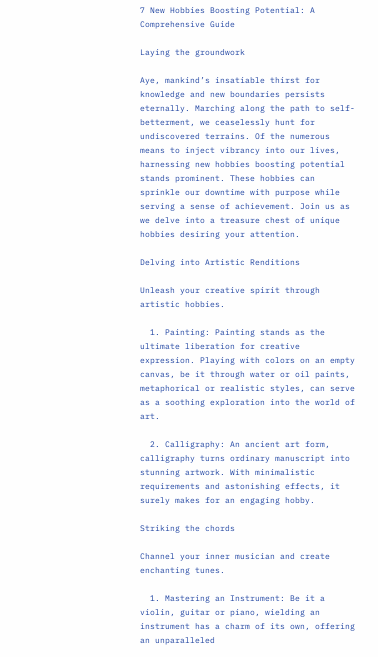7 New Hobbies Boosting Potential: A Comprehensive Guide

Laying the groundwork

Aye, mankind’s insatiable thirst for knowledge and new boundaries persists eternally. Marching along the path to self-betterment, we ceaselessly hunt for undiscovered terrains. Of the numerous means to inject vibrancy into our lives, harnessing new hobbies boosting potential stands prominent. These hobbies can sprinkle our downtime with purpose while serving a sense of achievement. Join us as we delve into a treasure chest of unique hobbies desiring your attention.

Delving into Artistic Renditions

Unleash your creative spirit through artistic hobbies.

  1. Painting: Painting stands as the ultimate liberation for creative expression. Playing with colors on an empty canvas, be it through water or oil paints, metaphorical or realistic styles, can serve as a soothing exploration into the world of art.

  2. Calligraphy: An ancient art form, calligraphy turns ordinary manuscript into stunning artwork. With minimalistic requirements and astonishing effects, it surely makes for an engaging hobby.

Striking the chords

Channel your inner musician and create enchanting tunes.

  1. Mastering an Instrument: Be it a violin, guitar or piano, wielding an instrument has a charm of its own, offering an unparalleled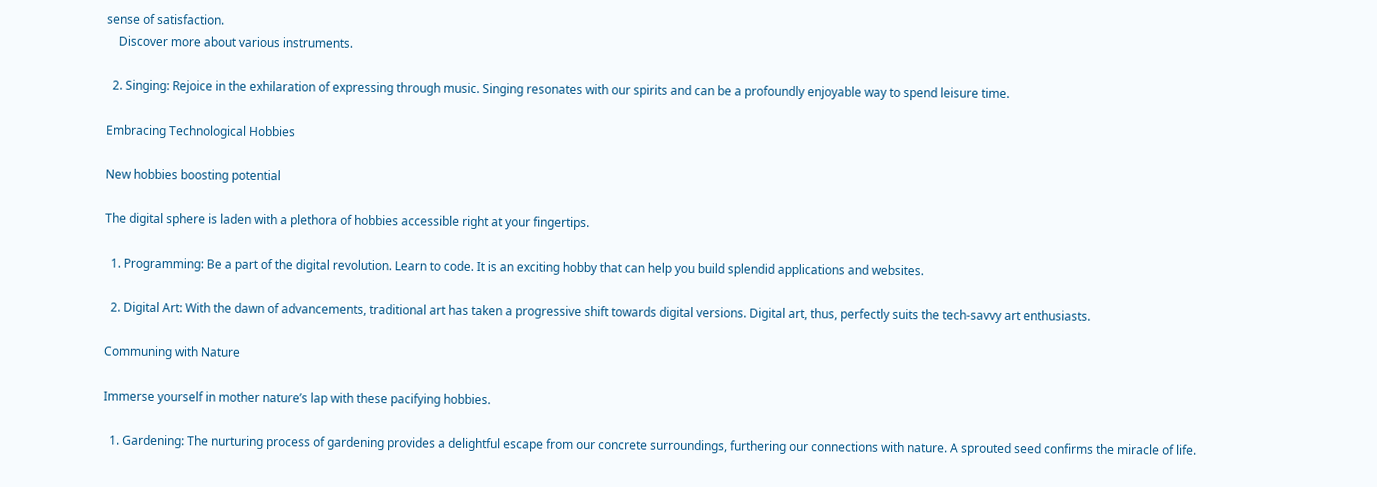sense of satisfaction.
    Discover more about various instruments.

  2. Singing: Rejoice in the exhilaration of expressing through music. Singing resonates with our spirits and can be a profoundly enjoyable way to spend leisure time.

Embracing Technological Hobbies

New hobbies boosting potential

The digital sphere is laden with a plethora of hobbies accessible right at your fingertips.

  1. Programming: Be a part of the digital revolution. Learn to code. It is an exciting hobby that can help you build splendid applications and websites.

  2. Digital Art: With the dawn of advancements, traditional art has taken a progressive shift towards digital versions. Digital art, thus, perfectly suits the tech-savvy art enthusiasts.

Communing with Nature

Immerse yourself in mother nature’s lap with these pacifying hobbies.

  1. Gardening: The nurturing process of gardening provides a delightful escape from our concrete surroundings, furthering our connections with nature. A sprouted seed confirms the miracle of life.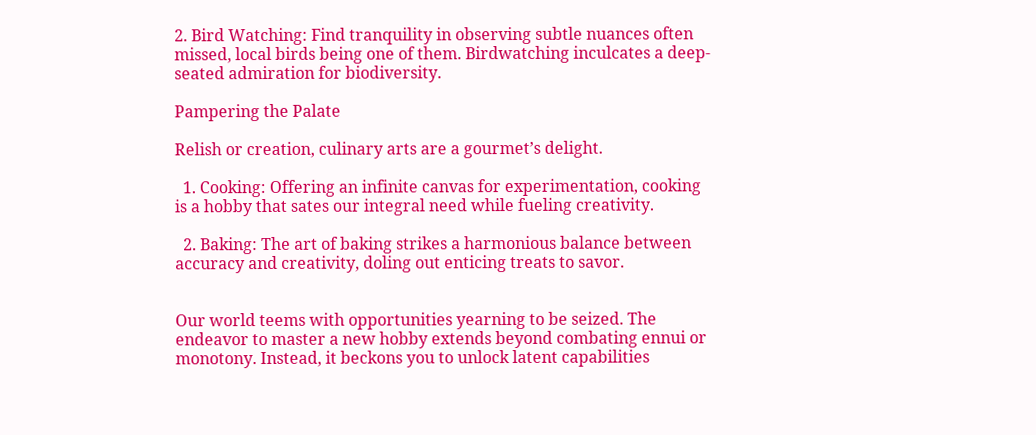2. Bird Watching: Find tranquility in observing subtle nuances often missed, local birds being one of them. Birdwatching inculcates a deep-seated admiration for biodiversity.

Pampering the Palate

Relish or creation, culinary arts are a gourmet’s delight.

  1. Cooking: Offering an infinite canvas for experimentation, cooking is a hobby that sates our integral need while fueling creativity.

  2. Baking: The art of baking strikes a harmonious balance between accuracy and creativity, doling out enticing treats to savor.


Our world teems with opportunities yearning to be seized. The endeavor to master a new hobby extends beyond combating ennui or monotony. Instead, it beckons you to unlock latent capabilities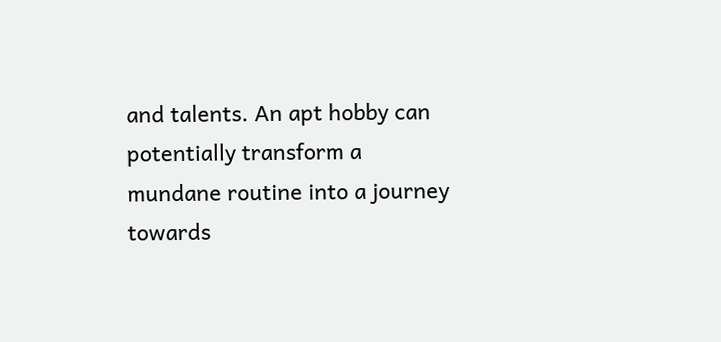and talents. An apt hobby can potentially transform a mundane routine into a journey towards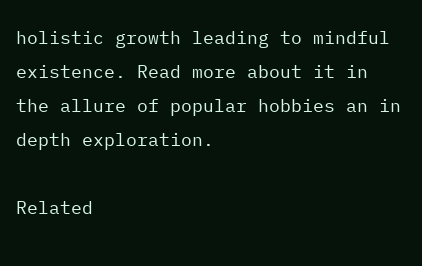holistic growth leading to mindful existence. Read more about it in the allure of popular hobbies an in depth exploration.

Related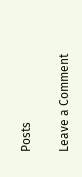Posts

Leave a Comment